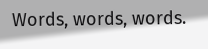Words, words, words.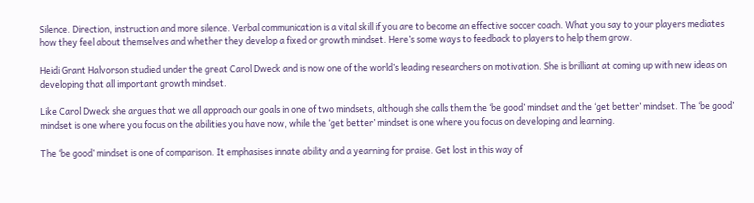Silence. Direction, instruction and more silence. Verbal communication is a vital skill if you are to become an effective soccer coach. What you say to your players mediates how they feel about themselves and whether they develop a fixed or growth mindset. Here’s some ways to feedback to players to help them grow.

Heidi Grant Halvorson studied under the great Carol Dweck and is now one of the world’s leading researchers on motivation. She is brilliant at coming up with new ideas on developing that all important growth mindset.

Like Carol Dweck she argues that we all approach our goals in one of two mindsets, although she calls them the ‘be good’ mindset and the ‘get better’ mindset. The ‘be good’ mindset is one where you focus on the abilities you have now, while the ‘get better’ mindset is one where you focus on developing and learning.

The ‘be good’ mindset is one of comparison. It emphasises innate ability and a yearning for praise. Get lost in this way of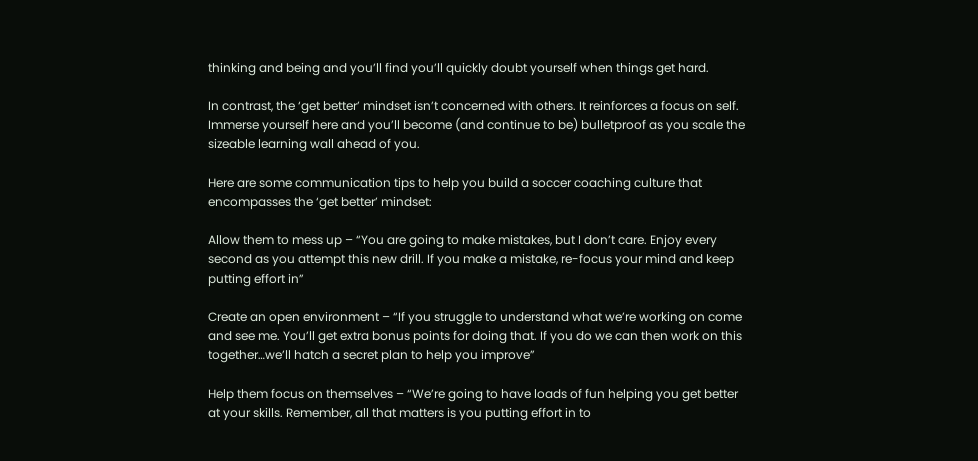thinking and being and you’ll find you’ll quickly doubt yourself when things get hard.

In contrast, the ‘get better’ mindset isn’t concerned with others. It reinforces a focus on self. Immerse yourself here and you’ll become (and continue to be) bulletproof as you scale the sizeable learning wall ahead of you.

Here are some communication tips to help you build a soccer coaching culture that encompasses the ‘get better’ mindset:

Allow them to mess up – “You are going to make mistakes, but I don’t care. Enjoy every second as you attempt this new drill. If you make a mistake, re-focus your mind and keep putting effort in”

Create an open environment – “If you struggle to understand what we’re working on come and see me. You’ll get extra bonus points for doing that. If you do we can then work on this together…we’ll hatch a secret plan to help you improve”

Help them focus on themselves – “We’re going to have loads of fun helping you get better at your skills. Remember, all that matters is you putting effort in to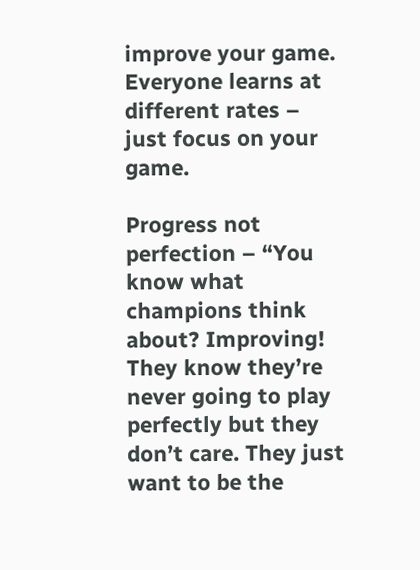improve your game. Everyone learns at different rates – just focus on your game.

Progress not perfection – “You know what champions think about? Improving! They know they’re never going to play perfectly but they don’t care. They just want to be the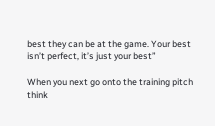best they can be at the game. Your best isn’t perfect, it’s just your best”

When you next go onto the training pitch think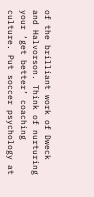of the brilliant work of Dweck and Halvorson. Think of nurturing your ‘get better’ coaching culture. Put soccer psychology at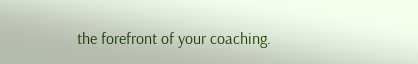the forefront of your coaching.